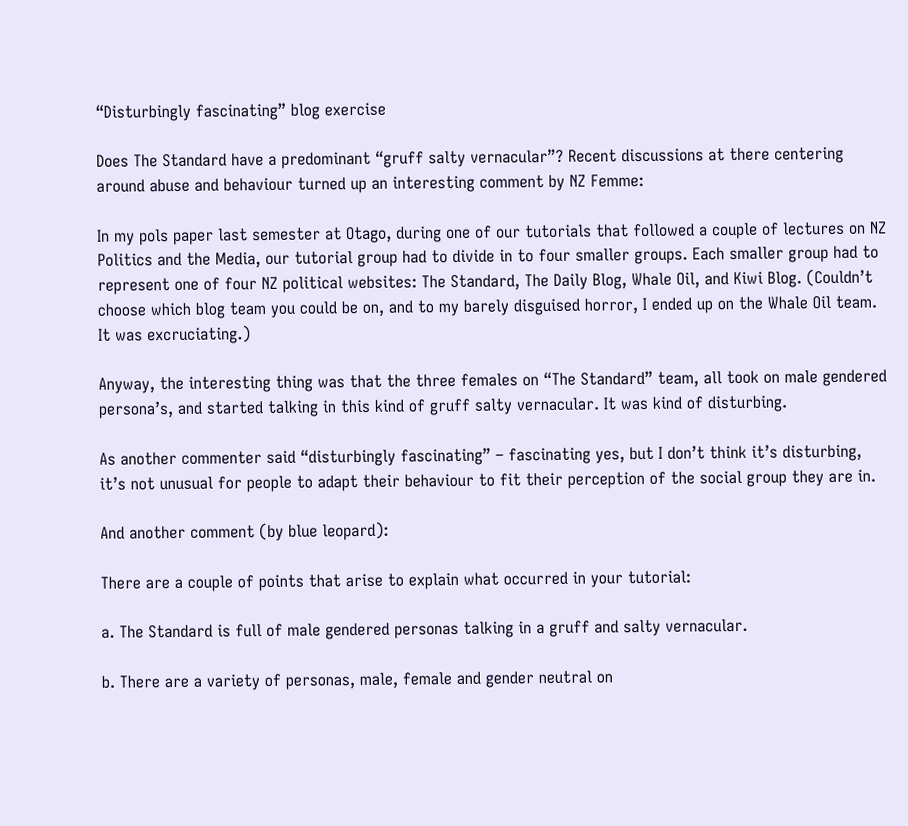“Disturbingly fascinating” blog exercise

Does The Standard have a predominant “gruff salty vernacular”? Recent discussions at there centering around abuse and behaviour turned up an interesting comment by NZ Femme:

In my pols paper last semester at Otago, during one of our tutorials that followed a couple of lectures on NZ Politics and the Media, our tutorial group had to divide in to four smaller groups. Each smaller group had to represent one of four NZ political websites: The Standard, The Daily Blog, Whale Oil, and Kiwi Blog. (Couldn’t choose which blog team you could be on, and to my barely disguised horror, I ended up on the Whale Oil team. It was excruciating.)

Anyway, the interesting thing was that the three females on “The Standard” team, all took on male gendered persona’s, and started talking in this kind of gruff salty vernacular. It was kind of disturbing.

As another commenter said “disturbingly fascinating” – fascinating yes, but I don’t think it’s disturbing, it’s not unusual for people to adapt their behaviour to fit their perception of the social group they are in.

And another comment (by blue leopard):

There are a couple of points that arise to explain what occurred in your tutorial:

a. The Standard is full of male gendered personas talking in a gruff and salty vernacular.

b. There are a variety of personas, male, female and gender neutral on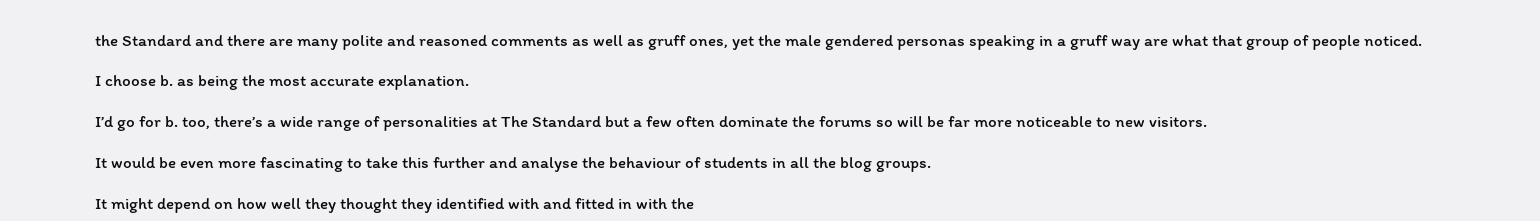the Standard and there are many polite and reasoned comments as well as gruff ones, yet the male gendered personas speaking in a gruff way are what that group of people noticed.

I choose b. as being the most accurate explanation.

I’d go for b. too, there’s a wide range of personalities at The Standard but a few often dominate the forums so will be far more noticeable to new visitors.

It would be even more fascinating to take this further and analyse the behaviour of students in all the blog groups.

It might depend on how well they thought they identified with and fitted in with the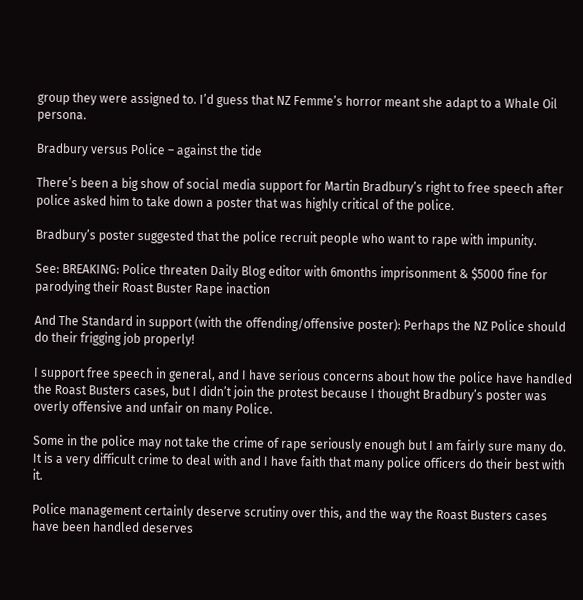group they were assigned to. I’d guess that NZ Femme’s horror meant she adapt to a Whale Oil persona.

Bradbury versus Police – against the tide

There’s been a big show of social media support for Martin Bradbury’s right to free speech after police asked him to take down a poster that was highly critical of the police.

Bradbury’s poster suggested that the police recruit people who want to rape with impunity.

See: BREAKING: Police threaten Daily Blog editor with 6months imprisonment & $5000 fine for parodying their Roast Buster Rape inaction

And The Standard in support (with the offending/offensive poster): Perhaps the NZ Police should do their frigging job properly!

I support free speech in general, and I have serious concerns about how the police have handled the Roast Busters cases, but I didn’t join the protest because I thought Bradbury’s poster was overly offensive and unfair on many Police.

Some in the police may not take the crime of rape seriously enough but I am fairly sure many do. It is a very difficult crime to deal with and I have faith that many police officers do their best with it.

Police management certainly deserve scrutiny over this, and the way the Roast Busters cases have been handled deserves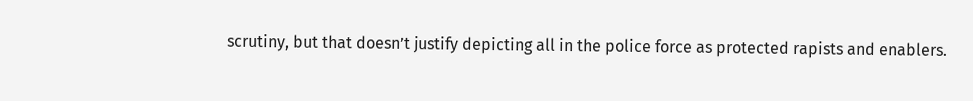scrutiny, but that doesn’t justify depicting all in the police force as protected rapists and enablers.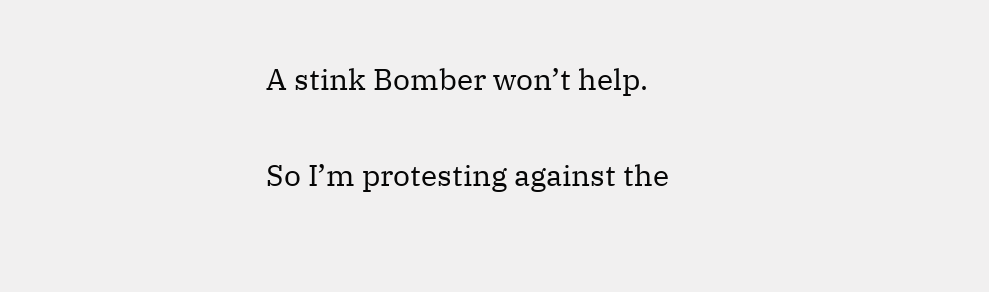A stink Bomber won’t help.

So I’m protesting against the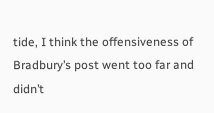tide, I think the offensiveness of Bradbury’s post went too far and didn’t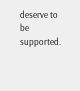deserve to be supported.